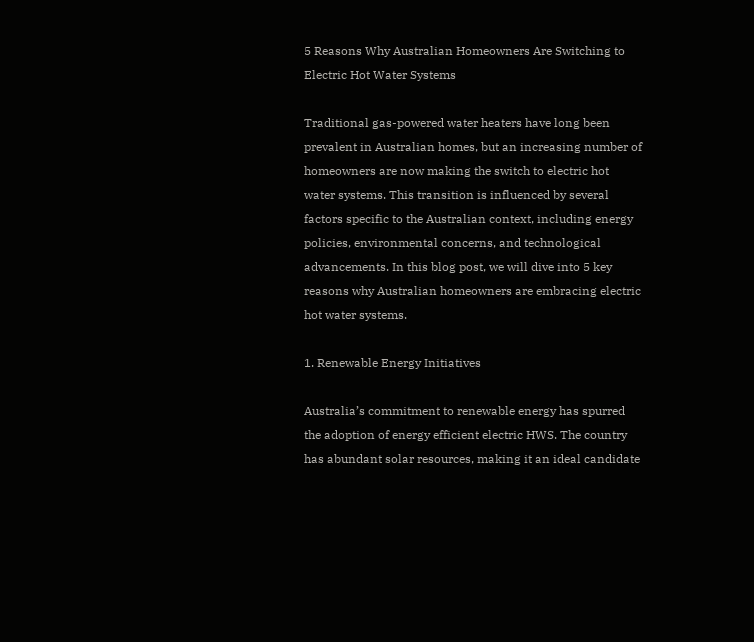5 Reasons Why Australian Homeowners Are Switching to Electric Hot Water Systems

Traditional gas-powered water heaters have long been prevalent in Australian homes, but an increasing number of homeowners are now making the switch to electric hot water systems. This transition is influenced by several factors specific to the Australian context, including energy policies, environmental concerns, and technological advancements. In this blog post, we will dive into 5 key reasons why Australian homeowners are embracing electric hot water systems.

1. Renewable Energy Initiatives

Australia’s commitment to renewable energy has spurred the adoption of energy efficient electric HWS. The country has abundant solar resources, making it an ideal candidate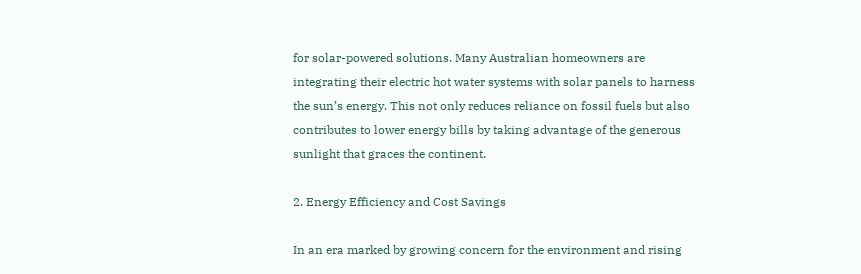for solar-powered solutions. Many Australian homeowners are integrating their electric hot water systems with solar panels to harness the sun’s energy. This not only reduces reliance on fossil fuels but also contributes to lower energy bills by taking advantage of the generous sunlight that graces the continent.

2. Energy Efficiency and Cost Savings

In an era marked by growing concern for the environment and rising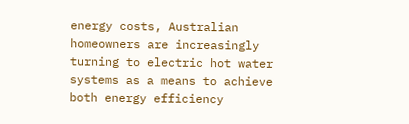energy costs, Australian homeowners are increasingly turning to electric hot water systems as a means to achieve both energy efficiency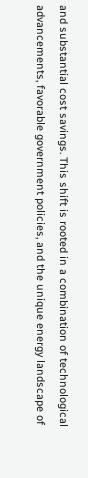and substantial cost savings. This shift is rooted in a combination of technological advancements, favorable government policies, and the unique energy landscape of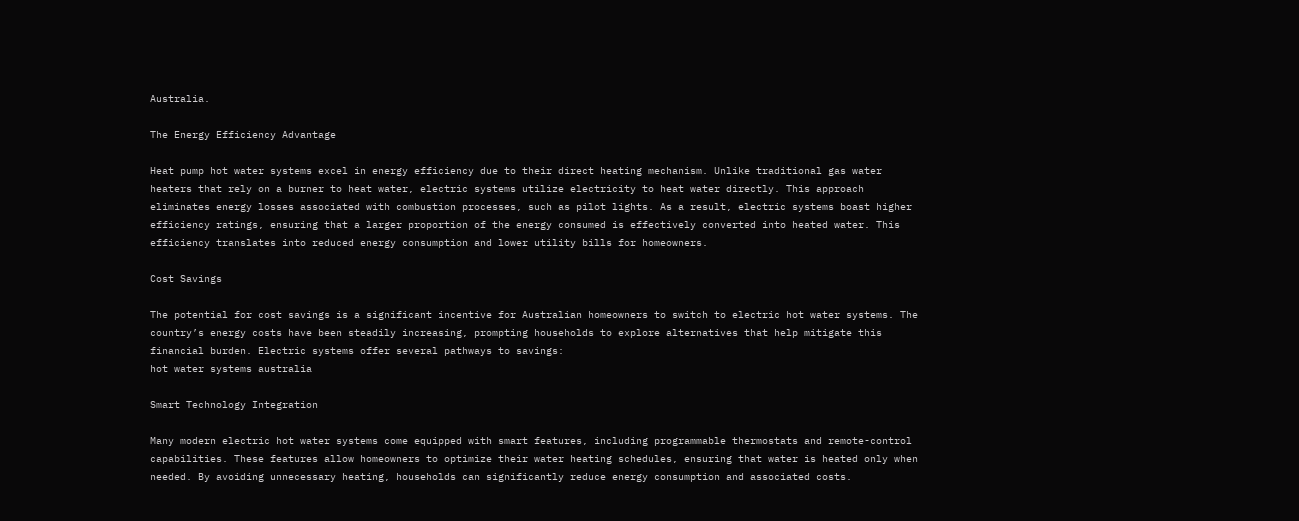Australia.

The Energy Efficiency Advantage

Heat pump hot water systems excel in energy efficiency due to their direct heating mechanism. Unlike traditional gas water heaters that rely on a burner to heat water, electric systems utilize electricity to heat water directly. This approach eliminates energy losses associated with combustion processes, such as pilot lights. As a result, electric systems boast higher efficiency ratings, ensuring that a larger proportion of the energy consumed is effectively converted into heated water. This efficiency translates into reduced energy consumption and lower utility bills for homeowners.

Cost Savings

The potential for cost savings is a significant incentive for Australian homeowners to switch to electric hot water systems. The country’s energy costs have been steadily increasing, prompting households to explore alternatives that help mitigate this financial burden. Electric systems offer several pathways to savings:
hot water systems australia

Smart Technology Integration

Many modern electric hot water systems come equipped with smart features, including programmable thermostats and remote-control capabilities. These features allow homeowners to optimize their water heating schedules, ensuring that water is heated only when needed. By avoiding unnecessary heating, households can significantly reduce energy consumption and associated costs.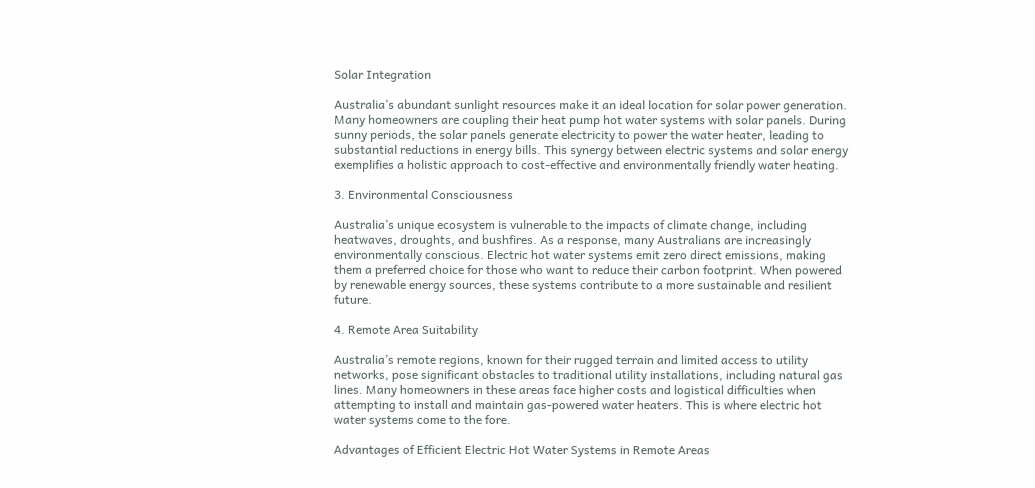Solar Integration

Australia’s abundant sunlight resources make it an ideal location for solar power generation. Many homeowners are coupling their heat pump hot water systems with solar panels. During sunny periods, the solar panels generate electricity to power the water heater, leading to substantial reductions in energy bills. This synergy between electric systems and solar energy exemplifies a holistic approach to cost-effective and environmentally friendly water heating.

3. Environmental Consciousness

Australia’s unique ecosystem is vulnerable to the impacts of climate change, including heatwaves, droughts, and bushfires. As a response, many Australians are increasingly environmentally conscious. Electric hot water systems emit zero direct emissions, making them a preferred choice for those who want to reduce their carbon footprint. When powered by renewable energy sources, these systems contribute to a more sustainable and resilient future.

4. Remote Area Suitability

Australia’s remote regions, known for their rugged terrain and limited access to utility networks, pose significant obstacles to traditional utility installations, including natural gas lines. Many homeowners in these areas face higher costs and logistical difficulties when attempting to install and maintain gas-powered water heaters. This is where electric hot water systems come to the fore.

Advantages of Efficient Electric Hot Water Systems in Remote Areas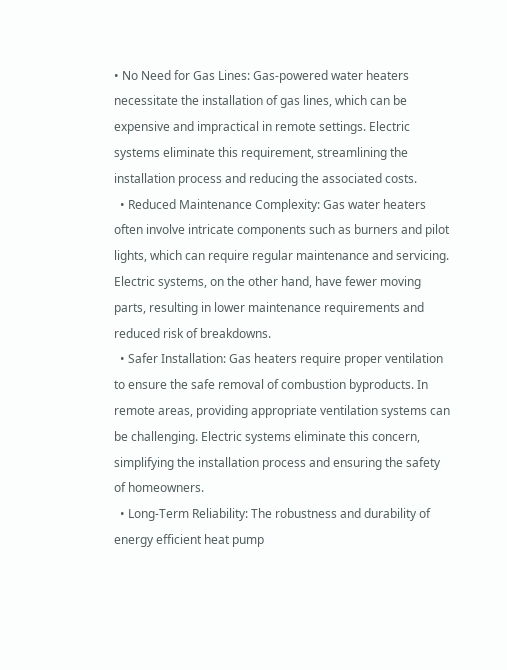• No Need for Gas Lines: Gas-powered water heaters necessitate the installation of gas lines, which can be expensive and impractical in remote settings. Electric systems eliminate this requirement, streamlining the installation process and reducing the associated costs.
  • Reduced Maintenance Complexity: Gas water heaters often involve intricate components such as burners and pilot lights, which can require regular maintenance and servicing. Electric systems, on the other hand, have fewer moving parts, resulting in lower maintenance requirements and reduced risk of breakdowns.
  • Safer Installation: Gas heaters require proper ventilation to ensure the safe removal of combustion byproducts. In remote areas, providing appropriate ventilation systems can be challenging. Electric systems eliminate this concern, simplifying the installation process and ensuring the safety of homeowners.
  • Long-Term Reliability: The robustness and durability of energy efficient heat pump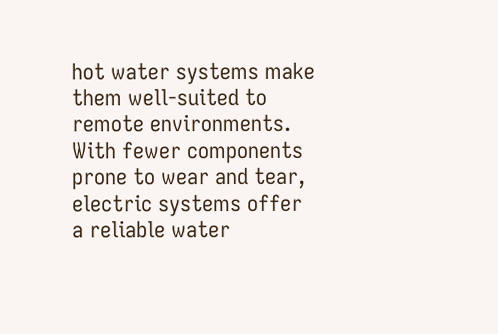hot water systems make them well-suited to remote environments. With fewer components prone to wear and tear, electric systems offer a reliable water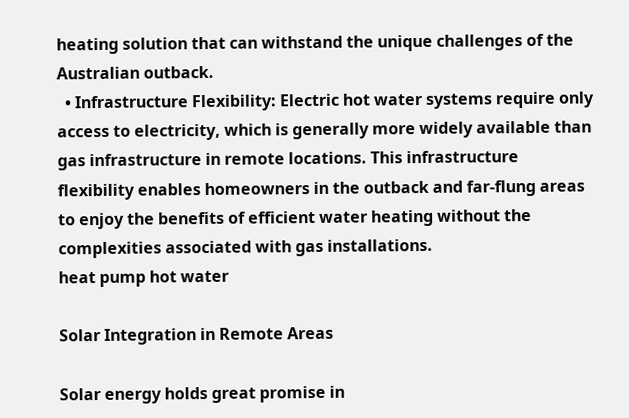heating solution that can withstand the unique challenges of the Australian outback.
  • Infrastructure Flexibility: Electric hot water systems require only access to electricity, which is generally more widely available than gas infrastructure in remote locations. This infrastructure flexibility enables homeowners in the outback and far-flung areas to enjoy the benefits of efficient water heating without the complexities associated with gas installations.
heat pump hot water

Solar Integration in Remote Areas

Solar energy holds great promise in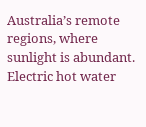Australia’s remote regions, where sunlight is abundant. Electric hot water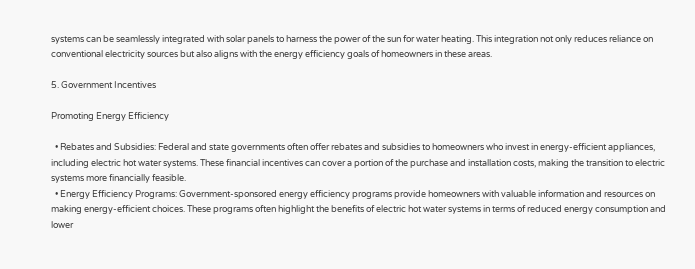systems can be seamlessly integrated with solar panels to harness the power of the sun for water heating. This integration not only reduces reliance on conventional electricity sources but also aligns with the energy efficiency goals of homeowners in these areas.

5. Government Incentives

Promoting Energy Efficiency

  • Rebates and Subsidies: Federal and state governments often offer rebates and subsidies to homeowners who invest in energy-efficient appliances, including electric hot water systems. These financial incentives can cover a portion of the purchase and installation costs, making the transition to electric systems more financially feasible.
  • Energy Efficiency Programs: Government-sponsored energy efficiency programs provide homeowners with valuable information and resources on making energy-efficient choices. These programs often highlight the benefits of electric hot water systems in terms of reduced energy consumption and lower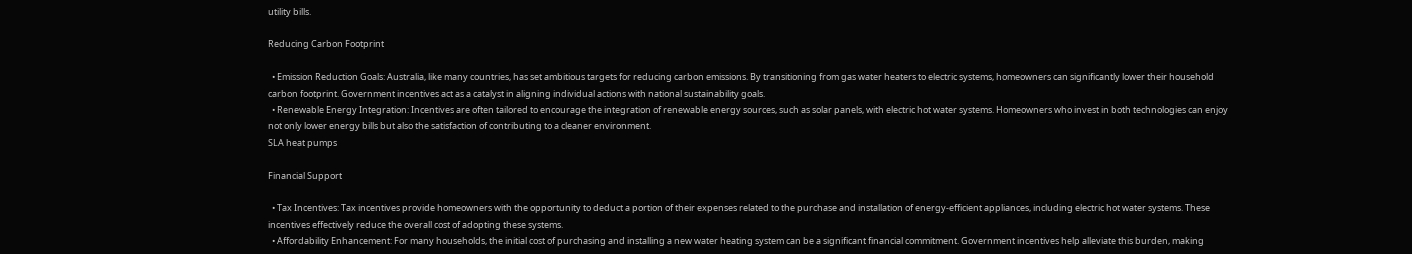utility bills.

Reducing Carbon Footprint

  • Emission Reduction Goals: Australia, like many countries, has set ambitious targets for reducing carbon emissions. By transitioning from gas water heaters to electric systems, homeowners can significantly lower their household carbon footprint. Government incentives act as a catalyst in aligning individual actions with national sustainability goals.
  • Renewable Energy Integration: Incentives are often tailored to encourage the integration of renewable energy sources, such as solar panels, with electric hot water systems. Homeowners who invest in both technologies can enjoy not only lower energy bills but also the satisfaction of contributing to a cleaner environment.
SLA heat pumps

Financial Support

  • Tax Incentives: Tax incentives provide homeowners with the opportunity to deduct a portion of their expenses related to the purchase and installation of energy-efficient appliances, including electric hot water systems. These incentives effectively reduce the overall cost of adopting these systems.
  • Affordability Enhancement: For many households, the initial cost of purchasing and installing a new water heating system can be a significant financial commitment. Government incentives help alleviate this burden, making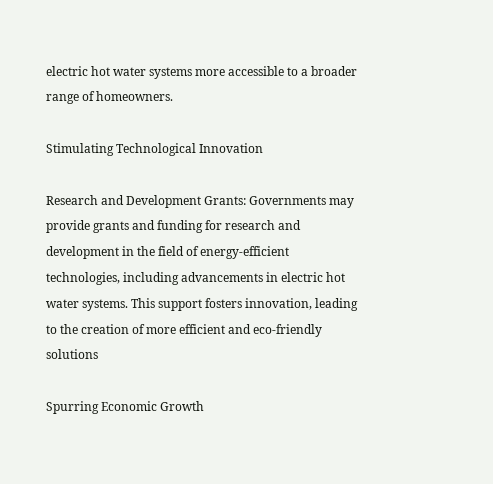electric hot water systems more accessible to a broader range of homeowners.

Stimulating Technological Innovation

Research and Development Grants: Governments may provide grants and funding for research and development in the field of energy-efficient technologies, including advancements in electric hot water systems. This support fosters innovation, leading to the creation of more efficient and eco-friendly solutions

Spurring Economic Growth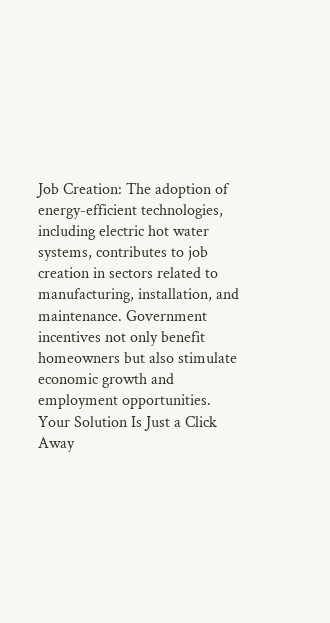Job Creation: The adoption of energy-efficient technologies, including electric hot water systems, contributes to job creation in sectors related to manufacturing, installation, and maintenance. Government incentives not only benefit homeowners but also stimulate economic growth and employment opportunities.
Your Solution Is Just a Click Away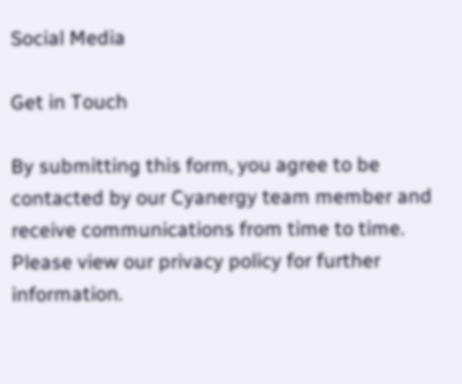Social Media

Get in Touch

By submitting this form, you agree to be contacted by our Cyanergy team member and receive communications from time to time. Please view our privacy policy for further information.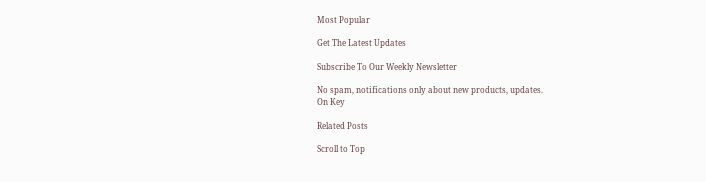Most Popular

Get The Latest Updates

Subscribe To Our Weekly Newsletter

No spam, notifications only about new products, updates.
On Key

Related Posts

Scroll to Top